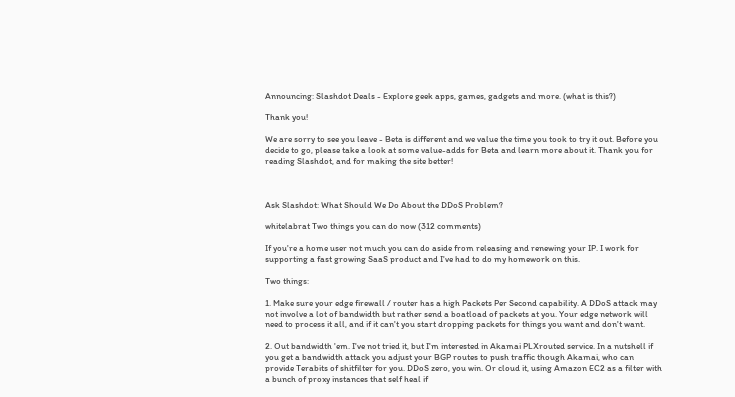Announcing: Slashdot Deals - Explore geek apps, games, gadgets and more. (what is this?)

Thank you!

We are sorry to see you leave - Beta is different and we value the time you took to try it out. Before you decide to go, please take a look at some value-adds for Beta and learn more about it. Thank you for reading Slashdot, and for making the site better!



Ask Slashdot: What Should We Do About the DDoS Problem?

whitelabrat Two things you can do now (312 comments)

If you're a home user not much you can do aside from releasing and renewing your IP. I work for supporting a fast growing SaaS product and I've had to do my homework on this.

Two things:

1. Make sure your edge firewall / router has a high Packets Per Second capability. A DDoS attack may not involve a lot of bandwidth but rather send a boatload of packets at you. Your edge network will need to process it all, and if it can't you start dropping packets for things you want and don't want.

2. Out bandwidth 'em. I've not tried it, but I'm interested in Akamai PLXrouted service. In a nutshell if you get a bandwidth attack you adjust your BGP routes to push traffic though Akamai, who can provide Terabits of shitfilter for you. DDoS zero, you win. Or cloud it, using Amazon EC2 as a filter with a bunch of proxy instances that self heal if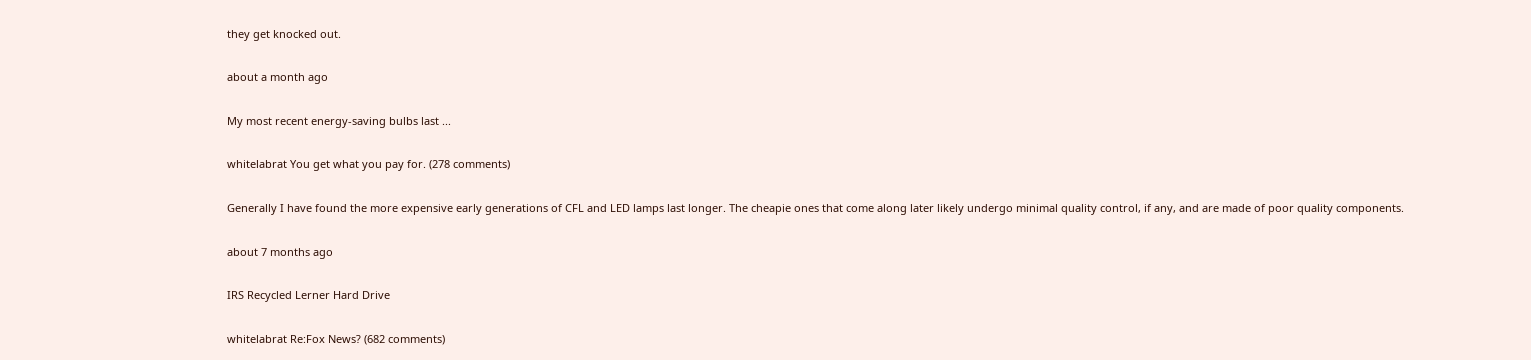they get knocked out.

about a month ago

My most recent energy-saving bulbs last ...

whitelabrat You get what you pay for. (278 comments)

Generally I have found the more expensive early generations of CFL and LED lamps last longer. The cheapie ones that come along later likely undergo minimal quality control, if any, and are made of poor quality components.

about 7 months ago

IRS Recycled Lerner Hard Drive

whitelabrat Re:Fox News? (682 comments)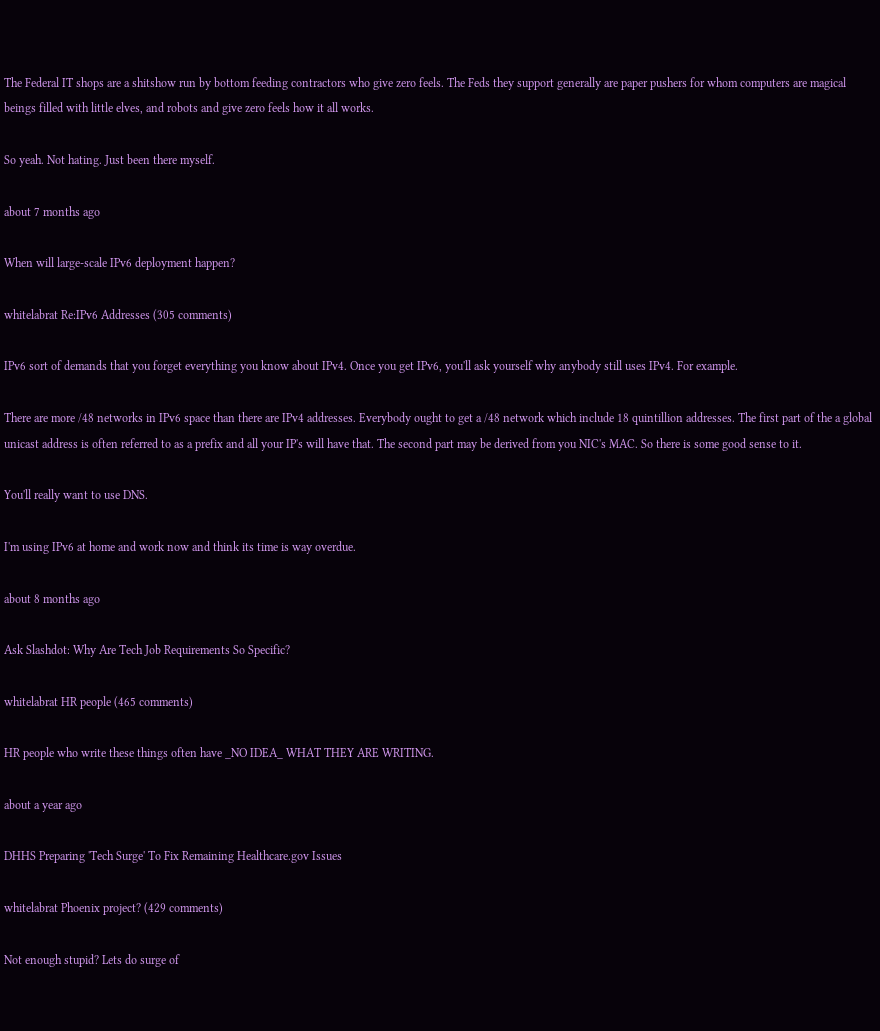The Federal IT shops are a shitshow run by bottom feeding contractors who give zero feels. The Feds they support generally are paper pushers for whom computers are magical beings filled with little elves, and robots and give zero feels how it all works.

So yeah. Not hating. Just been there myself.

about 7 months ago

When will large-scale IPv6 deployment happen?

whitelabrat Re:IPv6 Addresses (305 comments)

IPv6 sort of demands that you forget everything you know about IPv4. Once you get IPv6, you'll ask yourself why anybody still uses IPv4. For example.

There are more /48 networks in IPv6 space than there are IPv4 addresses. Everybody ought to get a /48 network which include 18 quintillion addresses. The first part of the a global unicast address is often referred to as a prefix and all your IP's will have that. The second part may be derived from you NIC's MAC. So there is some good sense to it.

You'll really want to use DNS.

I'm using IPv6 at home and work now and think its time is way overdue.

about 8 months ago

Ask Slashdot: Why Are Tech Job Requirements So Specific?

whitelabrat HR people (465 comments)

HR people who write these things often have _NO IDEA_ WHAT THEY ARE WRITING.

about a year ago

DHHS Preparing 'Tech Surge' To Fix Remaining Healthcare.gov Issues

whitelabrat Phoenix project? (429 comments)

Not enough stupid? Lets do surge of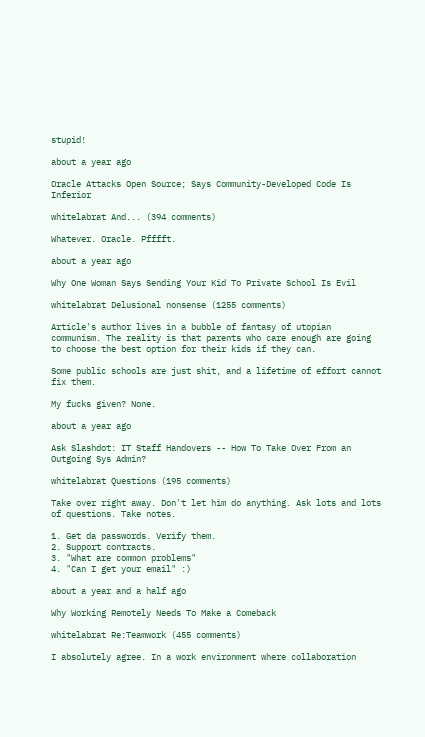stupid!

about a year ago

Oracle Attacks Open Source; Says Community-Developed Code Is Inferior

whitelabrat And... (394 comments)

Whatever. Oracle. Pfffft.

about a year ago

Why One Woman Says Sending Your Kid To Private School Is Evil

whitelabrat Delusional nonsense (1255 comments)

Article's author lives in a bubble of fantasy of utopian communism. The reality is that parents who care enough are going to choose the best option for their kids if they can.

Some public schools are just shit, and a lifetime of effort cannot fix them.

My fucks given? None.

about a year ago

Ask Slashdot: IT Staff Handovers -- How To Take Over From an Outgoing Sys Admin?

whitelabrat Questions (195 comments)

Take over right away. Don't let him do anything. Ask lots and lots of questions. Take notes.

1. Get da passwords. Verify them.
2. Support contracts.
3. "What are common problems"
4. "Can I get your email" :)

about a year and a half ago

Why Working Remotely Needs To Make a Comeback

whitelabrat Re:Teamwork (455 comments)

I absolutely agree. In a work environment where collaboration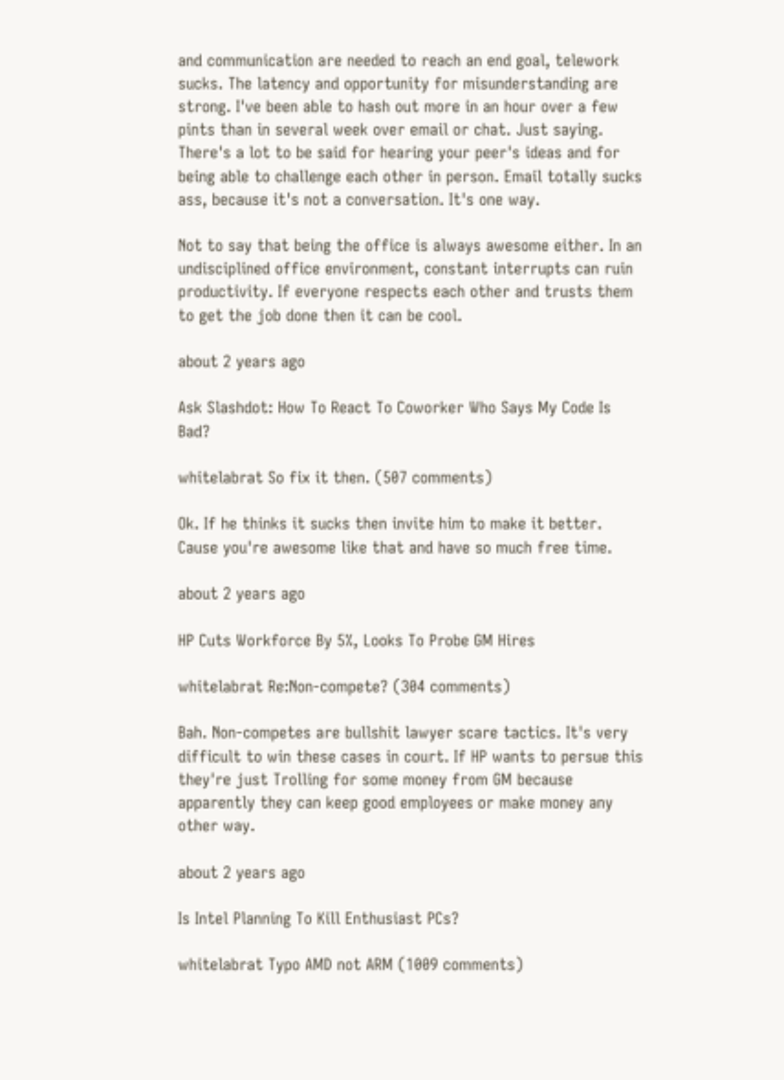and communication are needed to reach an end goal, telework sucks. The latency and opportunity for misunderstanding are strong. I've been able to hash out more in an hour over a few pints than in several week over email or chat. Just saying. There's a lot to be said for hearing your peer's ideas and for being able to challenge each other in person. Email totally sucks ass, because it's not a conversation. It's one way.

Not to say that being the office is always awesome either. In an undisciplined office environment, constant interrupts can ruin productivity. If everyone respects each other and trusts them to get the job done then it can be cool.

about 2 years ago

Ask Slashdot: How To React To Coworker Who Says My Code Is Bad?

whitelabrat So fix it then. (507 comments)

Ok. If he thinks it sucks then invite him to make it better. Cause you're awesome like that and have so much free time.

about 2 years ago

HP Cuts Workforce By 5%, Looks To Probe GM Hires

whitelabrat Re:Non-compete? (304 comments)

Bah. Non-competes are bullshit lawyer scare tactics. It's very difficult to win these cases in court. If HP wants to persue this they're just Trolling for some money from GM because apparently they can keep good employees or make money any other way.

about 2 years ago

Is Intel Planning To Kill Enthusiast PCs?

whitelabrat Typo AMD not ARM (1009 comments)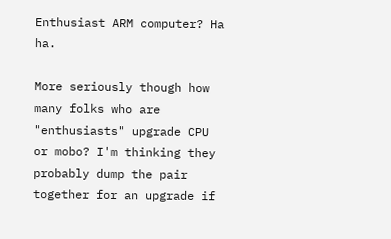Enthusiast ARM computer? Ha ha.

More seriously though how many folks who are "enthusiasts" upgrade CPU or mobo? I'm thinking they probably dump the pair together for an upgrade if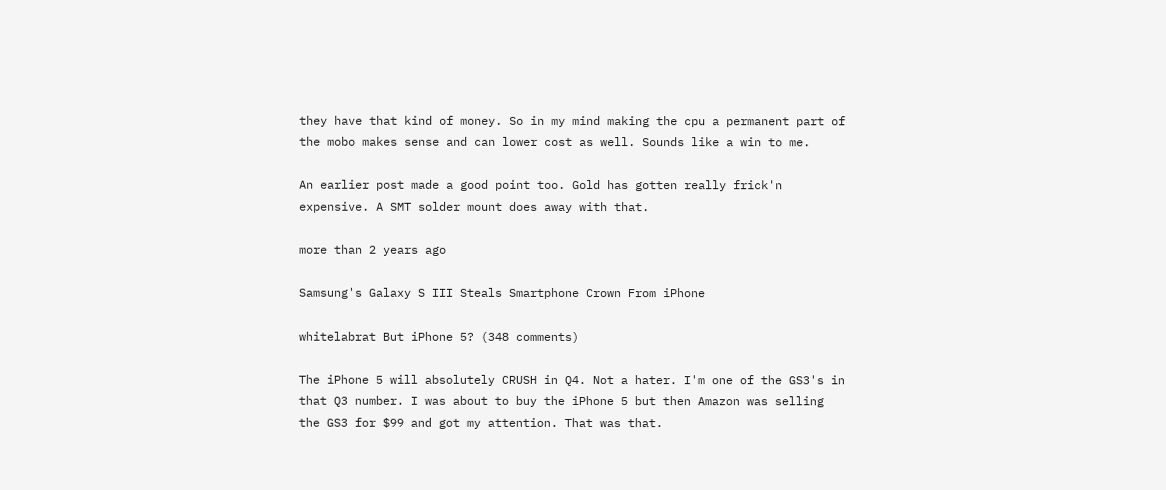they have that kind of money. So in my mind making the cpu a permanent part of the mobo makes sense and can lower cost as well. Sounds like a win to me.

An earlier post made a good point too. Gold has gotten really frick'n expensive. A SMT solder mount does away with that.

more than 2 years ago

Samsung's Galaxy S III Steals Smartphone Crown From iPhone

whitelabrat But iPhone 5? (348 comments)

The iPhone 5 will absolutely CRUSH in Q4. Not a hater. I'm one of the GS3's in that Q3 number. I was about to buy the iPhone 5 but then Amazon was selling the GS3 for $99 and got my attention. That was that.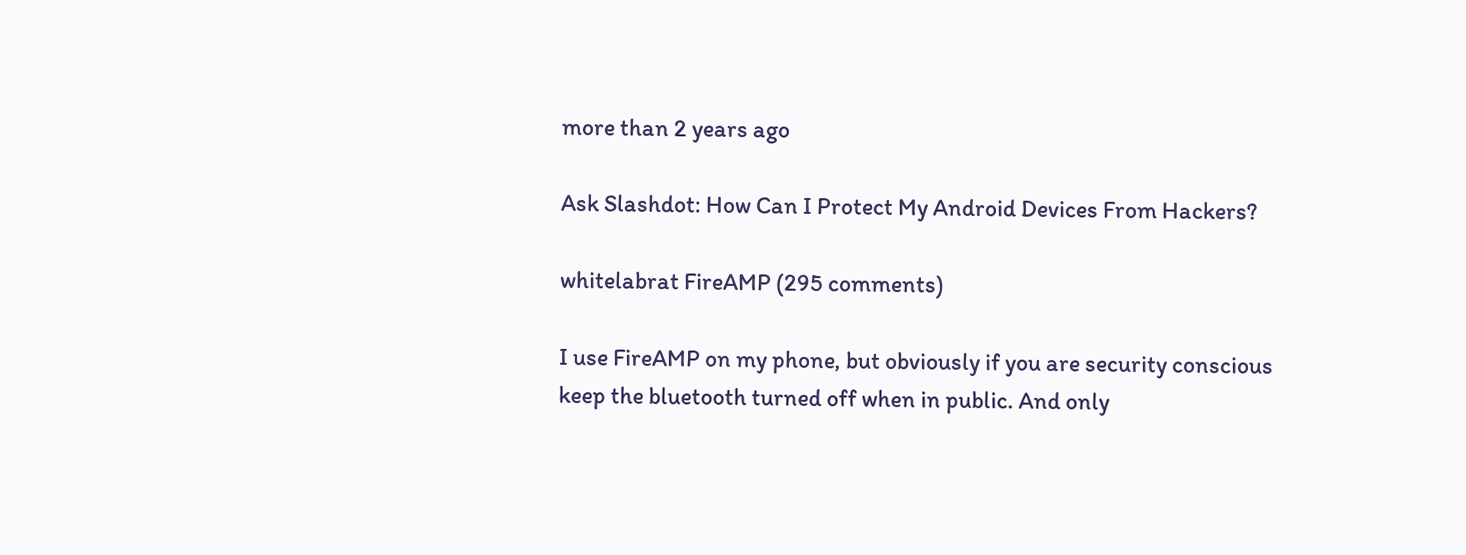more than 2 years ago

Ask Slashdot: How Can I Protect My Android Devices From Hackers?

whitelabrat FireAMP (295 comments)

I use FireAMP on my phone, but obviously if you are security conscious keep the bluetooth turned off when in public. And only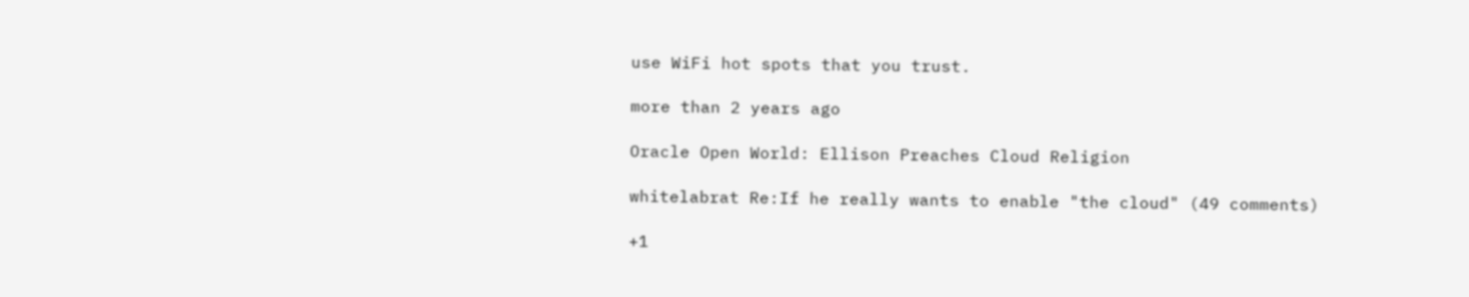use WiFi hot spots that you trust.

more than 2 years ago

Oracle Open World: Ellison Preaches Cloud Religion

whitelabrat Re:If he really wants to enable "the cloud" (49 comments)

+1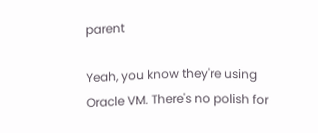parent

Yeah, you know they're using Oracle VM. There's no polish for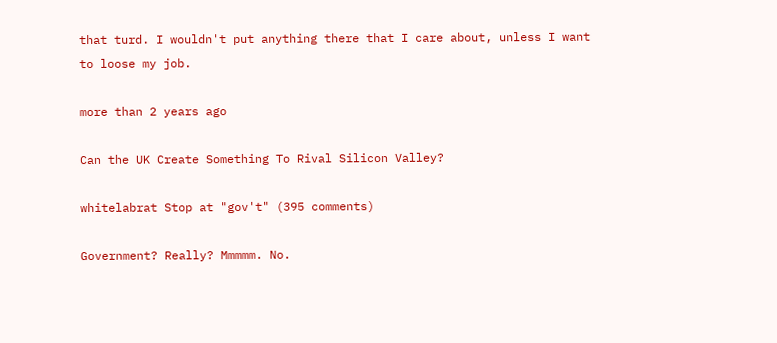that turd. I wouldn't put anything there that I care about, unless I want to loose my job.

more than 2 years ago

Can the UK Create Something To Rival Silicon Valley?

whitelabrat Stop at "gov't" (395 comments)

Government? Really? Mmmmm. No.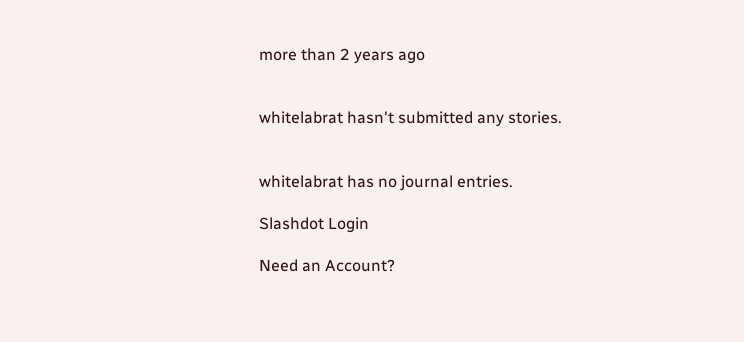more than 2 years ago


whitelabrat hasn't submitted any stories.


whitelabrat has no journal entries.

Slashdot Login

Need an Account?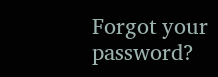Forgot your password?